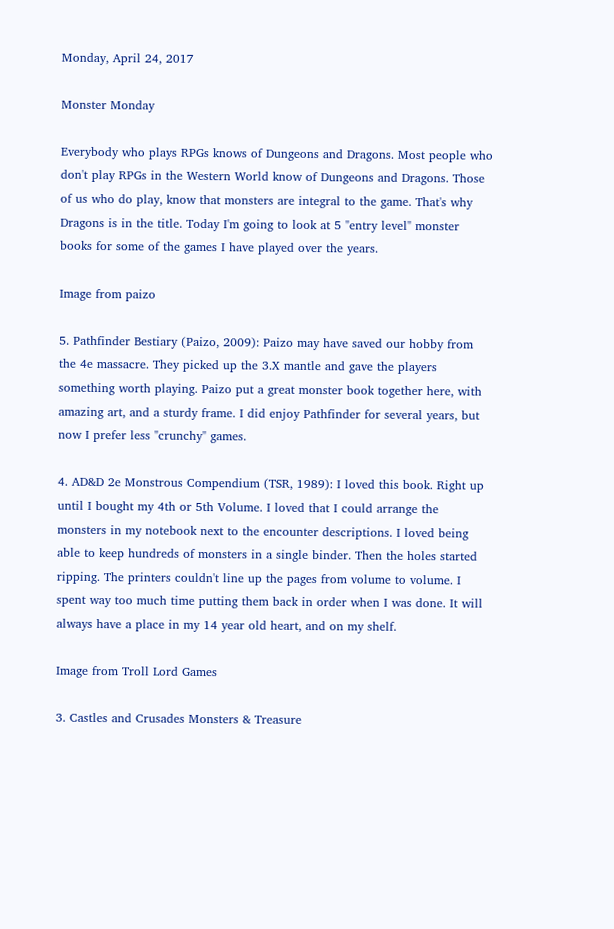Monday, April 24, 2017

Monster Monday

Everybody who plays RPGs knows of Dungeons and Dragons. Most people who don't play RPGs in the Western World know of Dungeons and Dragons. Those of us who do play, know that monsters are integral to the game. That's why Dragons is in the title. Today I'm going to look at 5 "entry level" monster books for some of the games I have played over the years.

Image from paizo

5. Pathfinder Bestiary (Paizo, 2009): Paizo may have saved our hobby from the 4e massacre. They picked up the 3.X mantle and gave the players something worth playing. Paizo put a great monster book together here, with amazing art, and a sturdy frame. I did enjoy Pathfinder for several years, but now I prefer less "crunchy" games.

4. AD&D 2e Monstrous Compendium (TSR, 1989): I loved this book. Right up until I bought my 4th or 5th Volume. I loved that I could arrange the monsters in my notebook next to the encounter descriptions. I loved being able to keep hundreds of monsters in a single binder. Then the holes started ripping. The printers couldn't line up the pages from volume to volume. I spent way too much time putting them back in order when I was done. It will always have a place in my 14 year old heart, and on my shelf.

Image from Troll Lord Games

3. Castles and Crusades Monsters & Treasure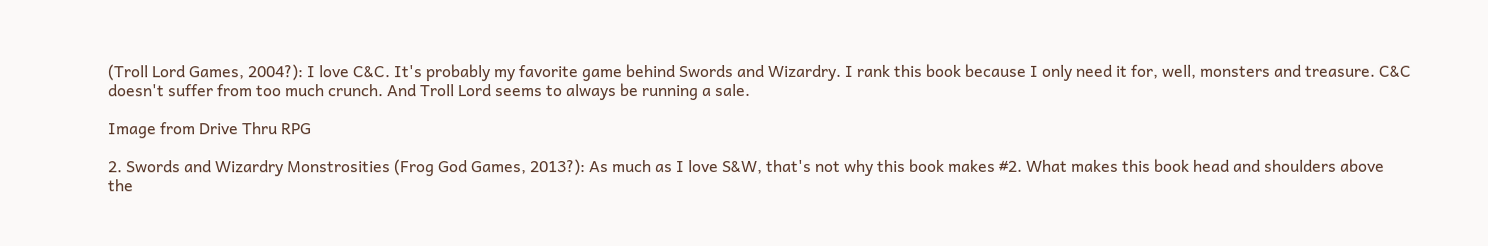(Troll Lord Games, 2004?): I love C&C. It's probably my favorite game behind Swords and Wizardry. I rank this book because I only need it for, well, monsters and treasure. C&C doesn't suffer from too much crunch. And Troll Lord seems to always be running a sale.

Image from Drive Thru RPG

2. Swords and Wizardry Monstrosities (Frog God Games, 2013?): As much as I love S&W, that's not why this book makes #2. What makes this book head and shoulders above the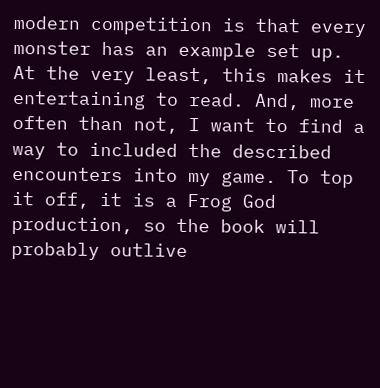modern competition is that every monster has an example set up. At the very least, this makes it entertaining to read. And, more often than not, I want to find a way to included the described encounters into my game. To top it off, it is a Frog God production, so the book will probably outlive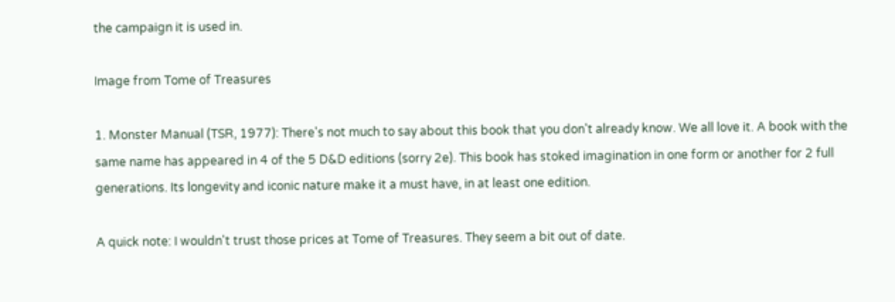the campaign it is used in.

Image from Tome of Treasures

1. Monster Manual (TSR, 1977): There's not much to say about this book that you don't already know. We all love it. A book with the same name has appeared in 4 of the 5 D&D editions (sorry 2e). This book has stoked imagination in one form or another for 2 full generations. Its longevity and iconic nature make it a must have, in at least one edition.

A quick note: I wouldn't trust those prices at Tome of Treasures. They seem a bit out of date.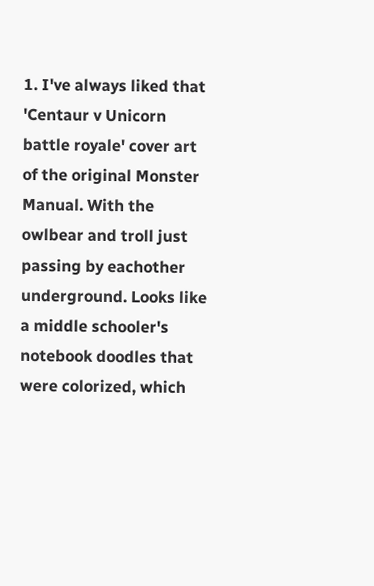1. I've always liked that 'Centaur v Unicorn battle royale' cover art of the original Monster Manual. With the owlbear and troll just passing by eachother underground. Looks like a middle schooler's notebook doodles that were colorized, which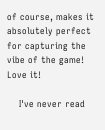of course, makes it absolutely perfect for capturing the vibe of the game! Love it!

    I've never read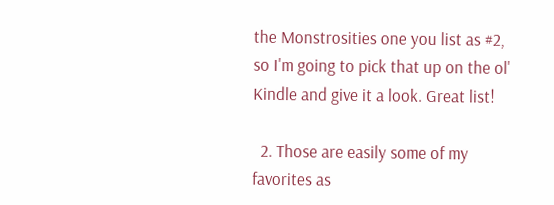the Monstrosities one you list as #2, so I'm going to pick that up on the ol' Kindle and give it a look. Great list!

  2. Those are easily some of my favorites as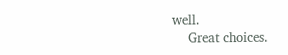well.
    Great choices.